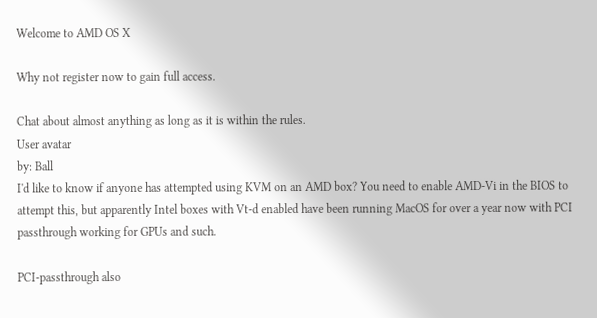Welcome to AMD OS X

Why not register now to gain full access.

Chat about almost anything as long as it is within the rules.
User avatar
by: Ball
I'd like to know if anyone has attempted using KVM on an AMD box? You need to enable AMD-Vi in the BIOS to attempt this, but apparently Intel boxes with Vt-d enabled have been running MacOS for over a year now with PCI passthrough working for GPUs and such.

PCI-passthrough also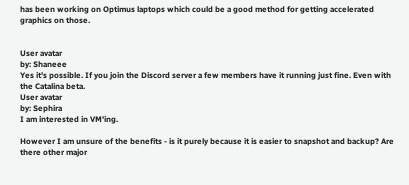has been working on Optimus laptops which could be a good method for getting accelerated graphics on those.


User avatar
by: Shaneee
Yes it's possible. If you join the Discord server a few members have it running just fine. Even with the Catalina beta.
User avatar
by: Sephira
I am interested in VM'ing.

However I am unsure of the benefits - is it purely because it is easier to snapshot and backup? Are there other major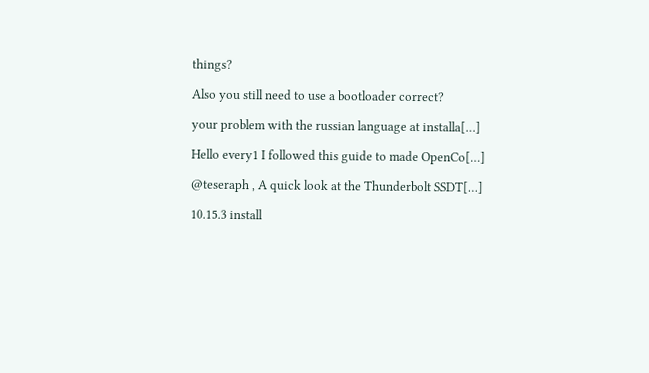things?

Also you still need to use a bootloader correct?

your problem with the russian language at installa[…]

Hello every1 I followed this guide to made OpenCo[…]

@teseraph , A quick look at the Thunderbolt SSDT[…]

10.15.3 install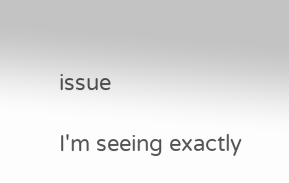issue

I'm seeing exactly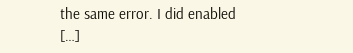the same error. I did enabled […]